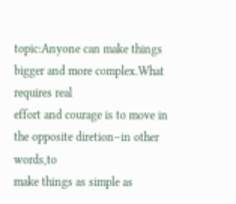topic:Anyone can make things bigger and more complex.What requires real
effort and courage is to move in the opposite diretion–in other words,to
make things as simple as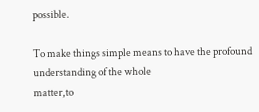possible.

To make things simple means to have the profound understanding of the whole
matter,to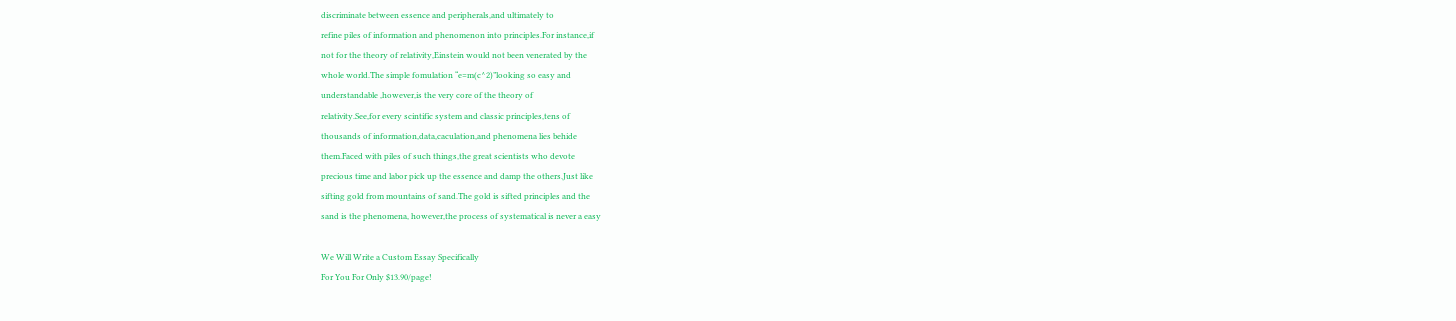discriminate between essence and peripherals,and ultimately to
refine piles of information and phenomenon into principles.For instance,if
not for the theory of relativity,Einstein would not been venerated by the
whole world.The simple fomulation “e=m(c^2)”looking so easy and
understandable ,however,is the very core of the theory of
relativity.See,for every scintific system and classic principles,tens of
thousands of information,data,caculation,and phenomena lies behide
them.Faced with piles of such things,the great scientists who devote
precious time and labor pick up the essence and damp the others.Just like
sifting gold from mountains of sand.The gold is sifted principles and the
sand is the phenomena, however,the process of systematical is never a easy

We Will Write a Custom Essay Specifically
For You For Only $13.90/page!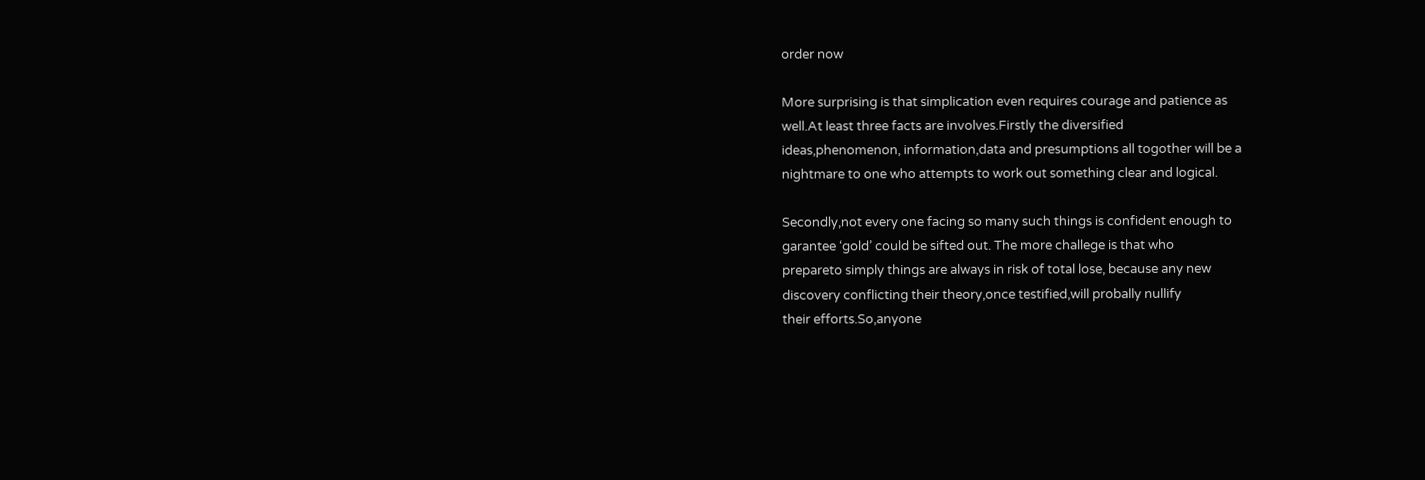order now

More surprising is that simplication even requires courage and patience as
well.At least three facts are involves.Firstly the diversified
ideas,phenomenon, information,data and presumptions all togother will be a
nightmare to one who attempts to work out something clear and logical.

Secondly,not every one facing so many such things is confident enough to
garantee ‘gold’ could be sifted out. The more challege is that who
prepareto simply things are always in risk of total lose, because any new
discovery conflicting their theory,once testified,will probally nullify
their efforts.So,anyone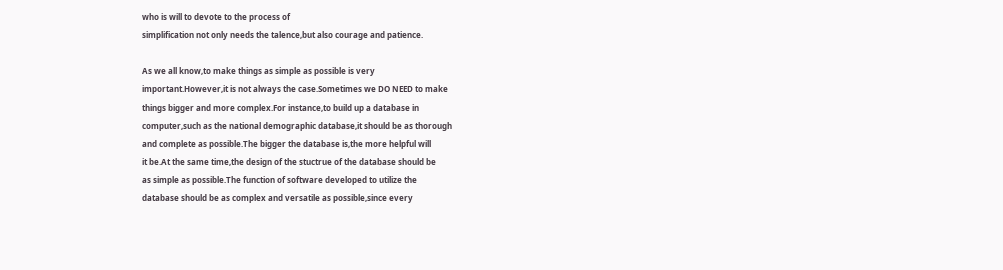who is will to devote to the process of
simplification not only needs the talence,but also courage and patience.

As we all know,to make things as simple as possible is very
important.However,it is not always the case.Sometimes we DO NEED to make
things bigger and more complex.For instance,to build up a database in
computer,such as the national demographic database,it should be as thorough
and complete as possible.The bigger the database is,the more helpful will
it be.At the same time,the design of the stuctrue of the database should be
as simple as possible.The function of software developed to utilize the
database should be as complex and versatile as possible,since every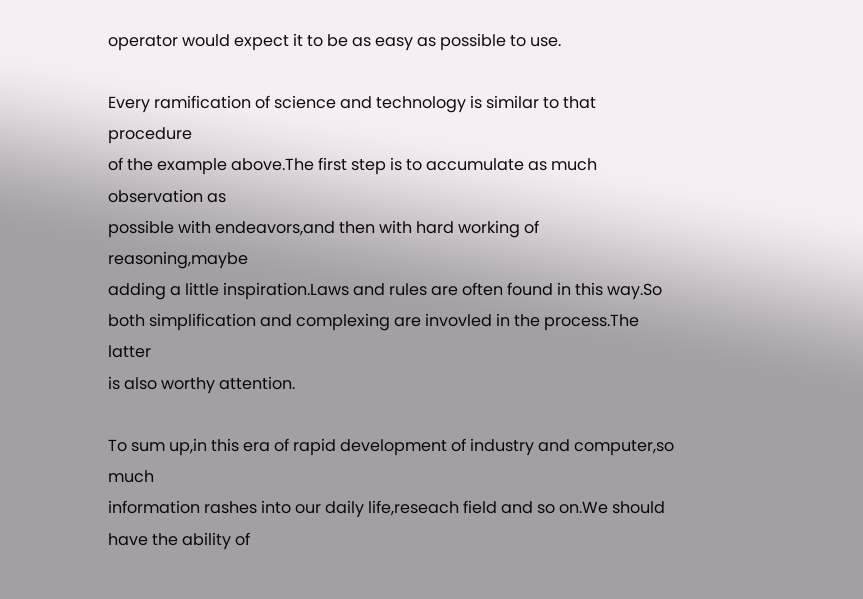operator would expect it to be as easy as possible to use.

Every ramification of science and technology is similar to that procedure
of the example above.The first step is to accumulate as much observation as
possible with endeavors,and then with hard working of reasoning,maybe
adding a little inspiration.Laws and rules are often found in this way.So
both simplification and complexing are invovled in the process.The latter
is also worthy attention.

To sum up,in this era of rapid development of industry and computer,so much
information rashes into our daily life,reseach field and so on.We should
have the ability of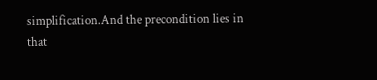simplification.And the precondition lies in that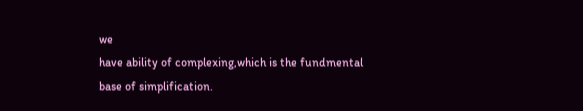we
have ability of complexing,which is the fundmental base of simplification.